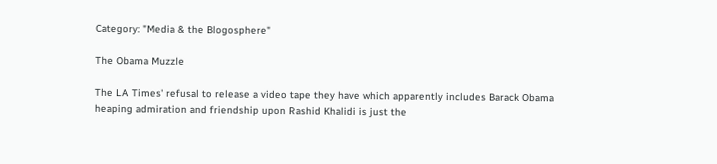Category: "Media & the Blogosphere"

The Obama Muzzle

The LA Times' refusal to release a video tape they have which apparently includes Barack Obama heaping admiration and friendship upon Rashid Khalidi is just the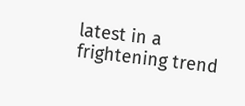latest in a frightening trend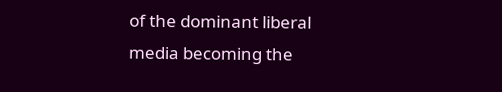of the dominant liberal media becoming the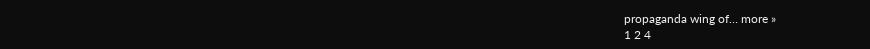propaganda wing of… more »
1 2 4